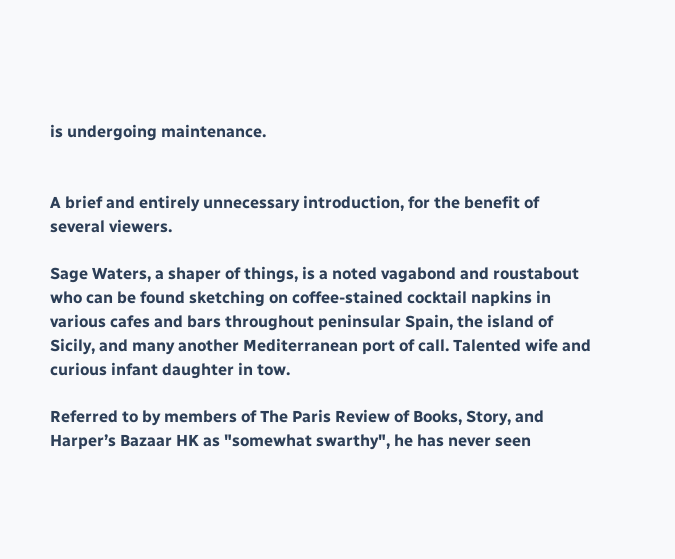is undergoing maintenance.


A brief and entirely unnecessary introduction, for the benefit of several viewers.

Sage Waters, a shaper of things, is a noted vagabond and roustabout who can be found sketching on coffee-stained cocktail napkins in various cafes and bars throughout peninsular Spain, the island of Sicily, and many another Mediterranean port of call. Talented wife and curious infant daughter in tow.

Referred to by members of The Paris Review of Books, Story, and Harper’s Bazaar HK as "somewhat swarthy", he has never seen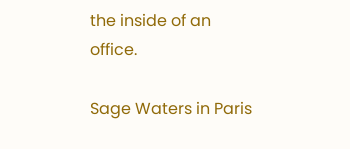the inside of an office.

Sage Waters in Paris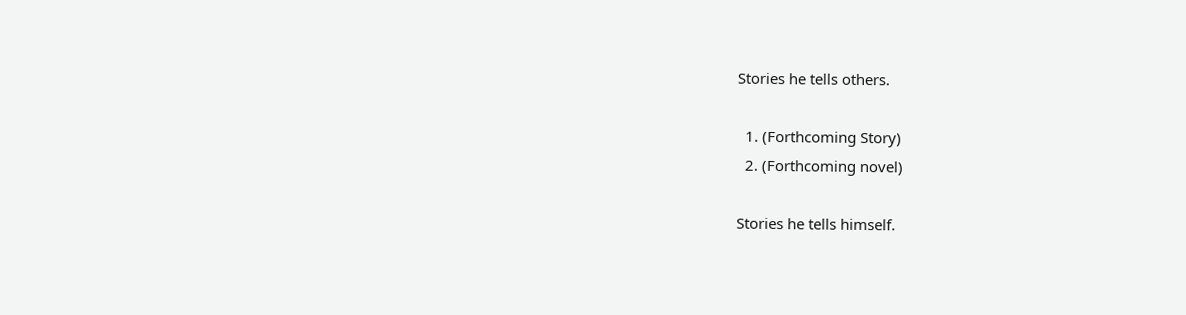Stories he tells others.

  1. (Forthcoming Story)
  2. (Forthcoming novel)

Stories he tells himself.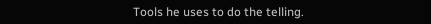Tools he uses to do the telling.